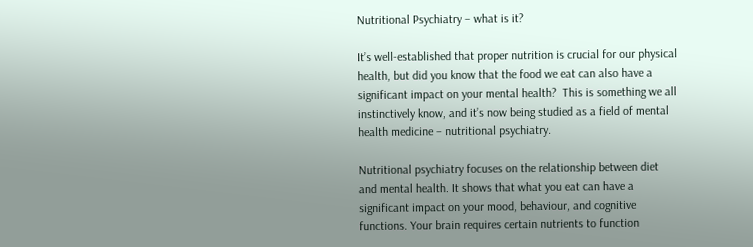Nutritional Psychiatry – what is it?

It’s well-established that proper nutrition is crucial for our physical health, but did you know that the food we eat can also have a significant impact on your mental health?  This is something we all instinctively know, and it’s now being studied as a field of mental health medicine – nutritional psychiatry.

Nutritional psychiatry focuses on the relationship between diet and mental health. It shows that what you eat can have a significant impact on your mood, behaviour, and cognitive functions. Your brain requires certain nutrients to function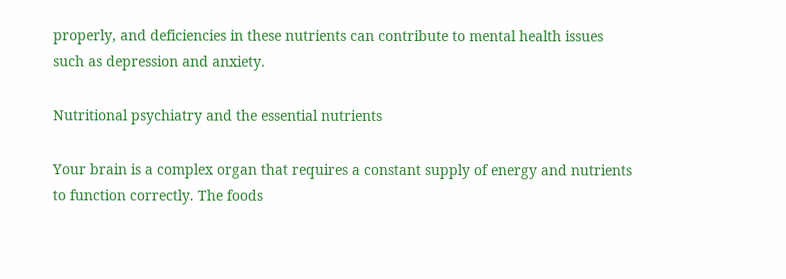properly, and deficiencies in these nutrients can contribute to mental health issues such as depression and anxiety.

Nutritional psychiatry and the essential nutrients

Your brain is a complex organ that requires a constant supply of energy and nutrients to function correctly. The foods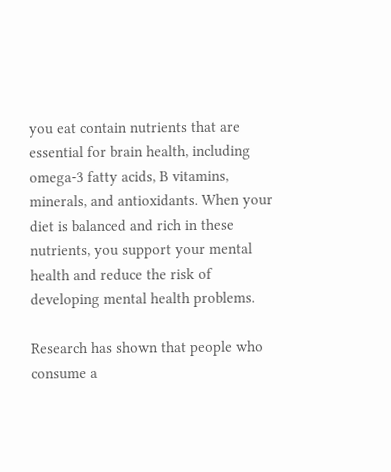you eat contain nutrients that are essential for brain health, including omega-3 fatty acids, B vitamins, minerals, and antioxidants. When your diet is balanced and rich in these nutrients, you support your mental health and reduce the risk of developing mental health problems.

Research has shown that people who consume a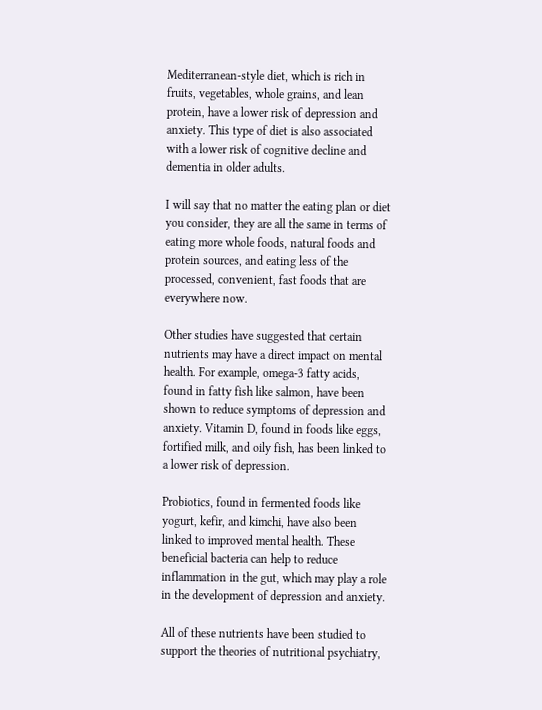Mediterranean-style diet, which is rich in fruits, vegetables, whole grains, and lean protein, have a lower risk of depression and anxiety. This type of diet is also associated with a lower risk of cognitive decline and dementia in older adults.

I will say that no matter the eating plan or diet you consider, they are all the same in terms of eating more whole foods, natural foods and protein sources, and eating less of the processed, convenient, fast foods that are everywhere now.

Other studies have suggested that certain nutrients may have a direct impact on mental health. For example, omega-3 fatty acids, found in fatty fish like salmon, have been shown to reduce symptoms of depression and anxiety. Vitamin D, found in foods like eggs, fortified milk, and oily fish, has been linked to a lower risk of depression.

Probiotics, found in fermented foods like yogurt, kefir, and kimchi, have also been linked to improved mental health. These beneficial bacteria can help to reduce inflammation in the gut, which may play a role in the development of depression and anxiety.

All of these nutrients have been studied to support the theories of nutritional psychiatry,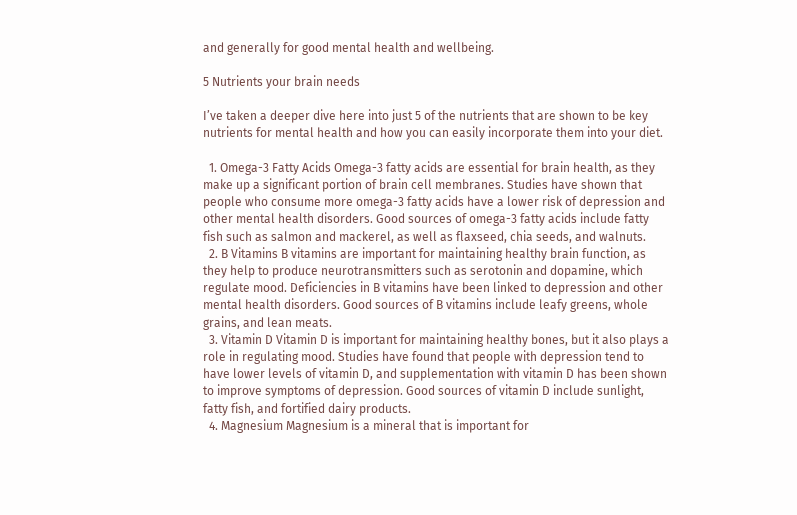and generally for good mental health and wellbeing.

5 Nutrients your brain needs

I’ve taken a deeper dive here into just 5 of the nutrients that are shown to be key nutrients for mental health and how you can easily incorporate them into your diet.

  1. Omega-3 Fatty Acids Omega-3 fatty acids are essential for brain health, as they make up a significant portion of brain cell membranes. Studies have shown that people who consume more omega-3 fatty acids have a lower risk of depression and other mental health disorders. Good sources of omega-3 fatty acids include fatty fish such as salmon and mackerel, as well as flaxseed, chia seeds, and walnuts.
  2. B Vitamins B vitamins are important for maintaining healthy brain function, as they help to produce neurotransmitters such as serotonin and dopamine, which regulate mood. Deficiencies in B vitamins have been linked to depression and other mental health disorders. Good sources of B vitamins include leafy greens, whole grains, and lean meats.
  3. Vitamin D Vitamin D is important for maintaining healthy bones, but it also plays a role in regulating mood. Studies have found that people with depression tend to have lower levels of vitamin D, and supplementation with vitamin D has been shown to improve symptoms of depression. Good sources of vitamin D include sunlight, fatty fish, and fortified dairy products.
  4. Magnesium Magnesium is a mineral that is important for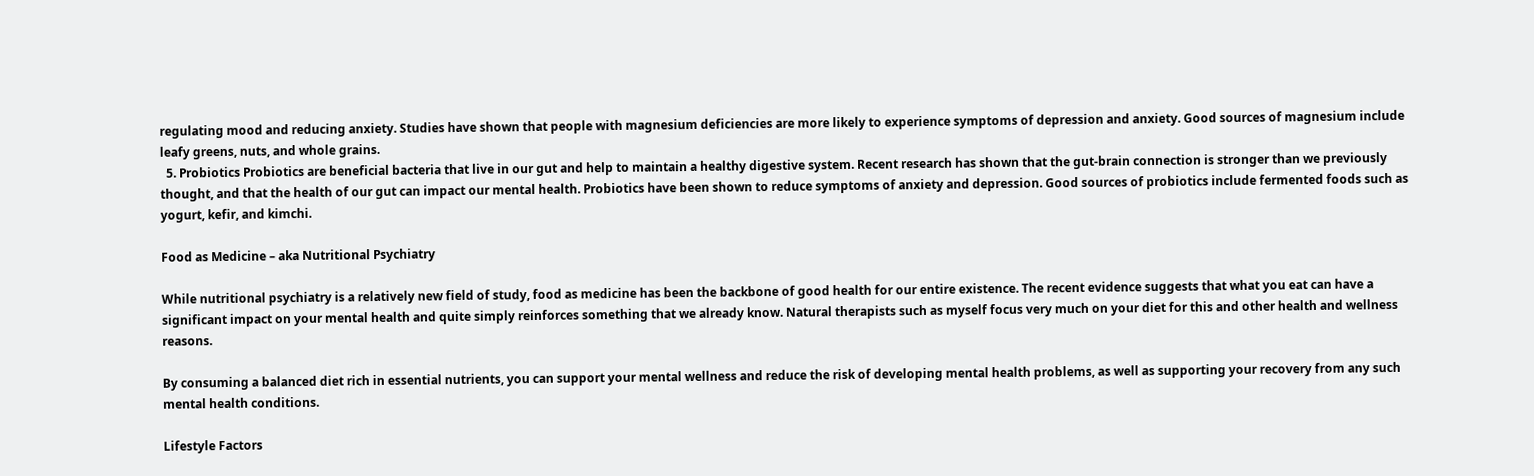regulating mood and reducing anxiety. Studies have shown that people with magnesium deficiencies are more likely to experience symptoms of depression and anxiety. Good sources of magnesium include leafy greens, nuts, and whole grains.
  5. Probiotics Probiotics are beneficial bacteria that live in our gut and help to maintain a healthy digestive system. Recent research has shown that the gut-brain connection is stronger than we previously thought, and that the health of our gut can impact our mental health. Probiotics have been shown to reduce symptoms of anxiety and depression. Good sources of probiotics include fermented foods such as yogurt, kefir, and kimchi.

Food as Medicine – aka Nutritional Psychiatry

While nutritional psychiatry is a relatively new field of study, food as medicine has been the backbone of good health for our entire existence. The recent evidence suggests that what you eat can have a significant impact on your mental health and quite simply reinforces something that we already know. Natural therapists such as myself focus very much on your diet for this and other health and wellness reasons.

By consuming a balanced diet rich in essential nutrients, you can support your mental wellness and reduce the risk of developing mental health problems, as well as supporting your recovery from any such mental health conditions.

Lifestyle Factors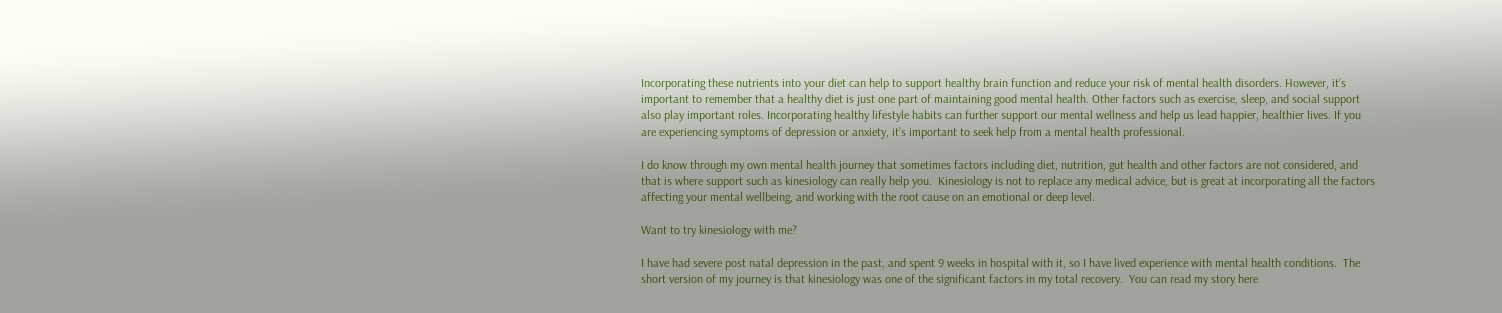Incorporating these nutrients into your diet can help to support healthy brain function and reduce your risk of mental health disorders. However, it’s important to remember that a healthy diet is just one part of maintaining good mental health. Other factors such as exercise, sleep, and social support also play important roles. Incorporating healthy lifestyle habits can further support our mental wellness and help us lead happier, healthier lives. If you are experiencing symptoms of depression or anxiety, it’s important to seek help from a mental health professional.

I do know through my own mental health journey that sometimes factors including diet, nutrition, gut health and other factors are not considered, and that is where support such as kinesiology can really help you.  Kinesiology is not to replace any medical advice, but is great at incorporating all the factors affecting your mental wellbeing, and working with the root cause on an emotional or deep level.

Want to try kinesiology with me?

I have had severe post natal depression in the past, and spent 9 weeks in hospital with it, so I have lived experience with mental health conditions.  The short version of my journey is that kinesiology was one of the significant factors in my total recovery.  You can read my story here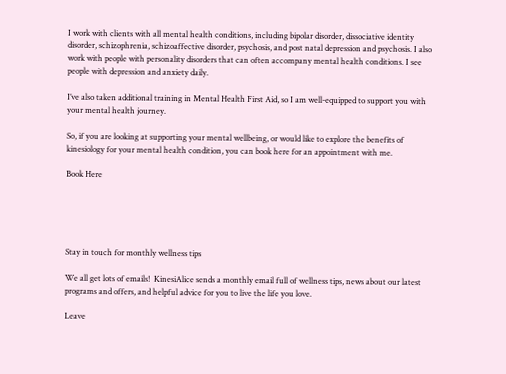I work with clients with all mental health conditions, including bipolar disorder, dissociative identity disorder, schizophrenia, schizoaffective disorder, psychosis, and post natal depression and psychosis. I also work with people with personality disorders that can often accompany mental health conditions. I see people with depression and anxiety daily.

I’ve also taken additional training in Mental Health First Aid, so I am well-equipped to support you with your mental health journey.

So, if you are looking at supporting your mental wellbeing, or would like to explore the benefits of kinesiology for your mental health condition, you can book here for an appointment with me.

Book Here





Stay in touch for monthly wellness tips

We all get lots of emails!  KinesiAlice sends a monthly email full of wellness tips, news about our latest programs and offers, and helpful advice for you to live the life you love.

Leave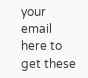your email here to get these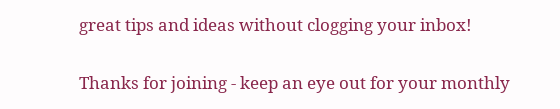great tips and ideas without clogging your inbox!

Thanks for joining - keep an eye out for your monthly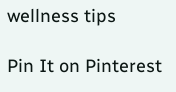wellness tips

Pin It on Pinterest